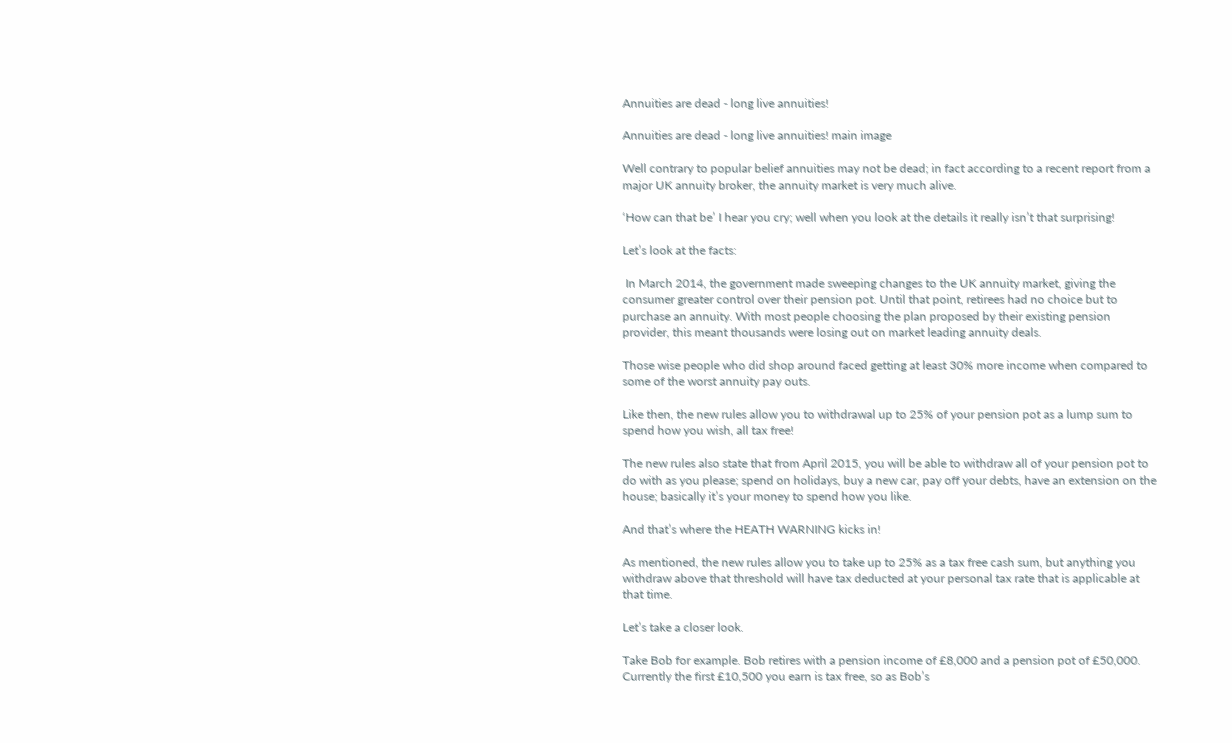Annuities are dead - long live annuities!

Annuities are dead - long live annuities! main image

Well contrary to popular belief annuities may not be dead; in fact according to a recent report from a major UK annuity broker, the annuity market is very much alive.

‘How can that be’ I hear you cry; well when you look at the details it really isn’t that surprising!

Let’s look at the facts:

 In March 2014, the government made sweeping changes to the UK annuity market, giving the consumer greater control over their pension pot. Until that point, retirees had no choice but to purchase an annuity. With most people choosing the plan proposed by their existing pension provider, this meant thousands were losing out on market leading annuity deals.

Those wise people who did shop around faced getting at least 30% more income when compared to some of the worst annuity pay outs.

Like then, the new rules allow you to withdrawal up to 25% of your pension pot as a lump sum to spend how you wish, all tax free!

The new rules also state that from April 2015, you will be able to withdraw all of your pension pot to do with as you please; spend on holidays, buy a new car, pay off your debts, have an extension on the house; basically it’s your money to spend how you like.

And that’s where the HEATH WARNING kicks in!

As mentioned, the new rules allow you to take up to 25% as a tax free cash sum, but anything you withdraw above that threshold will have tax deducted at your personal tax rate that is applicable at that time.

Let’s take a closer look.

Take Bob for example. Bob retires with a pension income of £8,000 and a pension pot of £50,000. Currently the first £10,500 you earn is tax free, so as Bob’s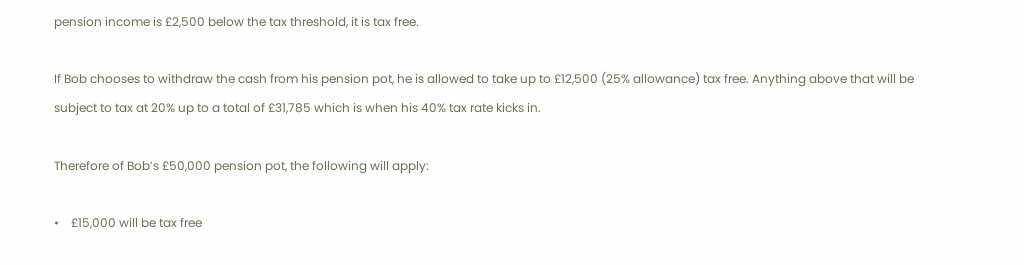pension income is £2,500 below the tax threshold, it is tax free.

If Bob chooses to withdraw the cash from his pension pot, he is allowed to take up to £12,500 (25% allowance) tax free. Anything above that will be subject to tax at 20% up to a total of £31,785 which is when his 40% tax rate kicks in.

Therefore of Bob’s £50,000 pension pot, the following will apply:

•    £15,000 will be tax free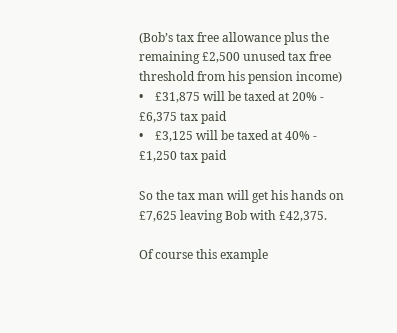(Bob’s tax free allowance plus the remaining £2,500 unused tax free threshold from his pension income)
•    £31,875 will be taxed at 20% - £6,375 tax paid
•    £3,125 will be taxed at 40% - £1,250 tax paid

So the tax man will get his hands on £7,625 leaving Bob with £42,375.

Of course this example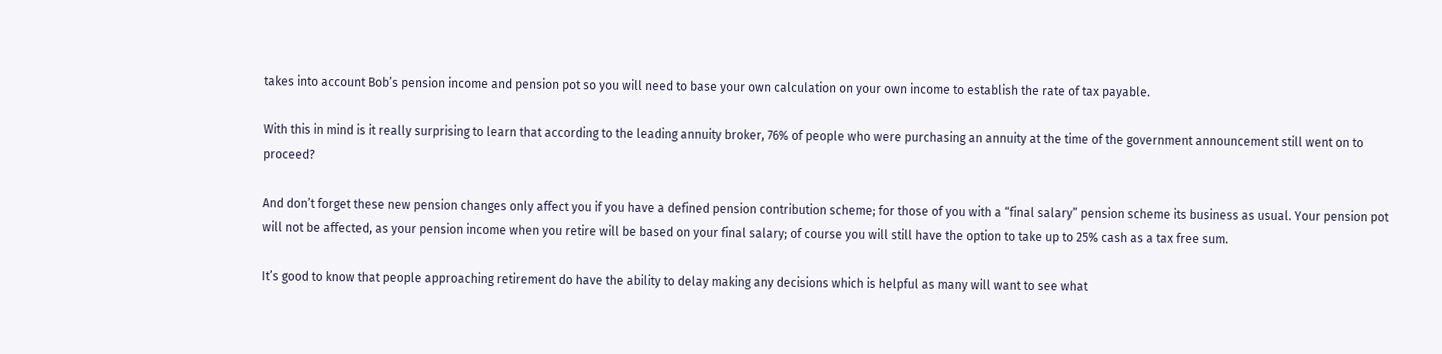takes into account Bob’s pension income and pension pot so you will need to base your own calculation on your own income to establish the rate of tax payable.

With this in mind is it really surprising to learn that according to the leading annuity broker, 76% of people who were purchasing an annuity at the time of the government announcement still went on to proceed?

And don’t forget these new pension changes only affect you if you have a defined pension contribution scheme; for those of you with a “final salary” pension scheme its business as usual. Your pension pot will not be affected, as your pension income when you retire will be based on your final salary; of course you will still have the option to take up to 25% cash as a tax free sum.

It’s good to know that people approaching retirement do have the ability to delay making any decisions which is helpful as many will want to see what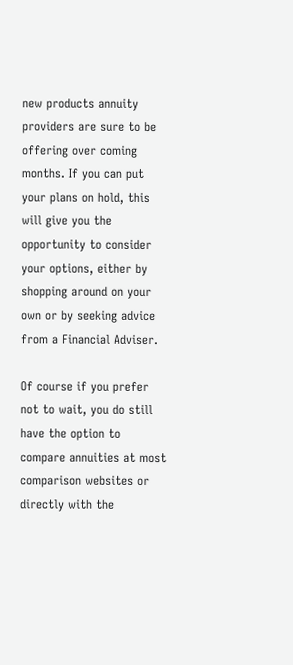new products annuity providers are sure to be offering over coming months. If you can put your plans on hold, this will give you the opportunity to consider your options, either by shopping around on your own or by seeking advice from a Financial Adviser.

Of course if you prefer not to wait, you do still have the option to compare annuities at most comparison websites or directly with the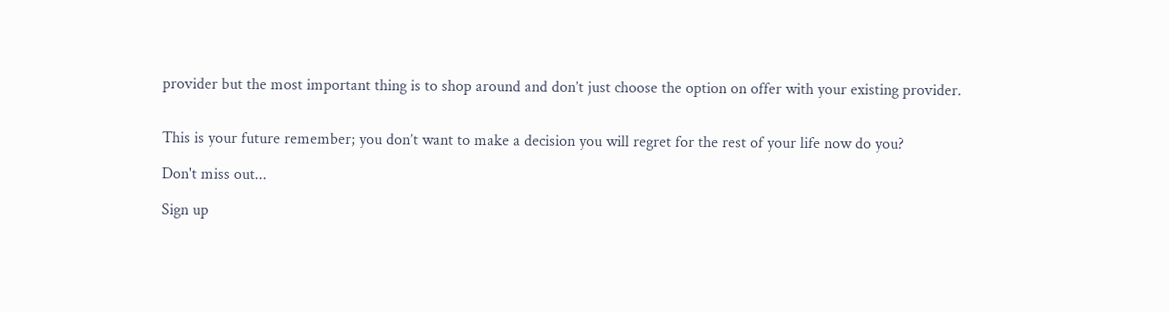provider but the most important thing is to shop around and don’t just choose the option on offer with your existing provider.


This is your future remember; you don’t want to make a decision you will regret for the rest of your life now do you?

Don't miss out...

Sign up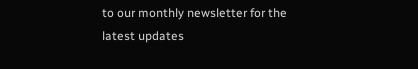to our monthly newsletter for the latest updates